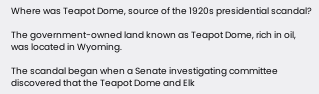Where was Teapot Dome, source of the 1920s presidential scandal?

The government-owned land known as Teapot Dome, rich in oil, was located in Wyoming.

The scandal began when a Senate investigating committee discovered that the Teapot Dome and Elk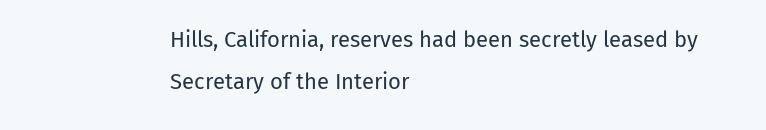Hills, California, reserves had been secretly leased by Secretary of the Interior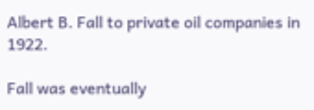Albert B. Fall to private oil companies in 1922.

Fall was eventually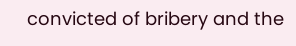convicted of bribery and the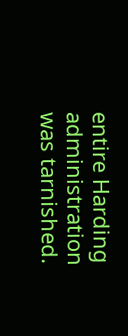entire Harding administration was tarnished.